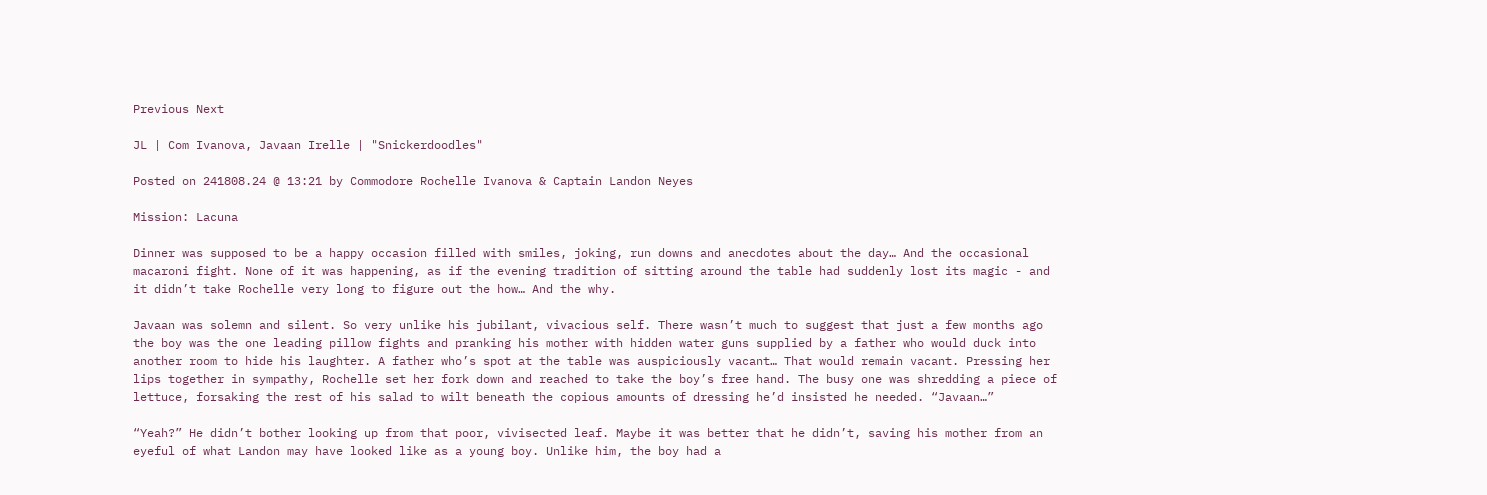Previous Next

JL | Com Ivanova, Javaan Irelle | "Snickerdoodles"

Posted on 241808.24 @ 13:21 by Commodore Rochelle Ivanova & Captain Landon Neyes

Mission: Lacuna

Dinner was supposed to be a happy occasion filled with smiles, joking, run downs and anecdotes about the day… And the occasional macaroni fight. None of it was happening, as if the evening tradition of sitting around the table had suddenly lost its magic - and it didn’t take Rochelle very long to figure out the how… And the why.

Javaan was solemn and silent. So very unlike his jubilant, vivacious self. There wasn’t much to suggest that just a few months ago the boy was the one leading pillow fights and pranking his mother with hidden water guns supplied by a father who would duck into another room to hide his laughter. A father who’s spot at the table was auspiciously vacant… That would remain vacant. Pressing her lips together in sympathy, Rochelle set her fork down and reached to take the boy’s free hand. The busy one was shredding a piece of lettuce, forsaking the rest of his salad to wilt beneath the copious amounts of dressing he’d insisted he needed. “Javaan…”

“Yeah?” He didn’t bother looking up from that poor, vivisected leaf. Maybe it was better that he didn’t, saving his mother from an eyeful of what Landon may have looked like as a young boy. Unlike him, the boy had a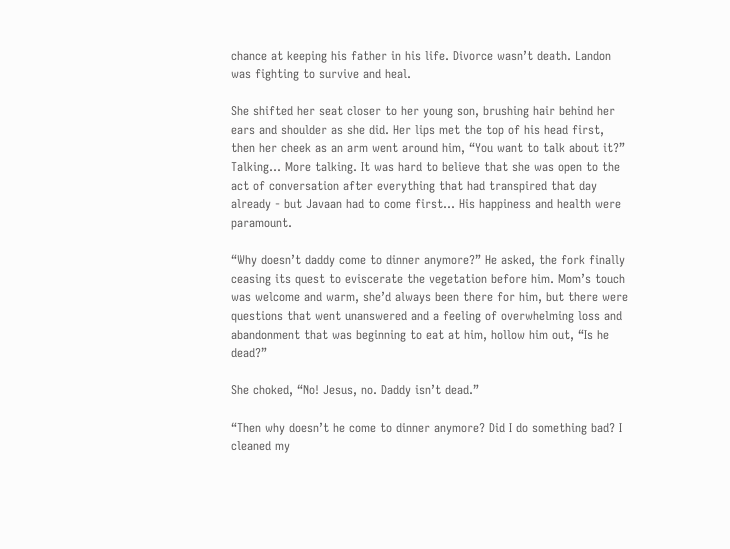chance at keeping his father in his life. Divorce wasn’t death. Landon was fighting to survive and heal.

She shifted her seat closer to her young son, brushing hair behind her ears and shoulder as she did. Her lips met the top of his head first, then her cheek as an arm went around him, “You want to talk about it?” Talking… More talking. It was hard to believe that she was open to the act of conversation after everything that had transpired that day already - but Javaan had to come first… His happiness and health were paramount.

“Why doesn’t daddy come to dinner anymore?” He asked, the fork finally ceasing its quest to eviscerate the vegetation before him. Mom’s touch was welcome and warm, she’d always been there for him, but there were questions that went unanswered and a feeling of overwhelming loss and abandonment that was beginning to eat at him, hollow him out, “Is he dead?”

She choked, “No! Jesus, no. Daddy isn’t dead.”

“Then why doesn’t he come to dinner anymore? Did I do something bad? I cleaned my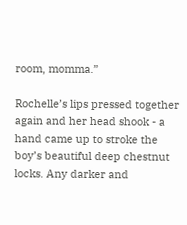room, momma.”

Rochelle’s lips pressed together again and her head shook - a hand came up to stroke the boy’s beautiful deep chestnut locks. Any darker and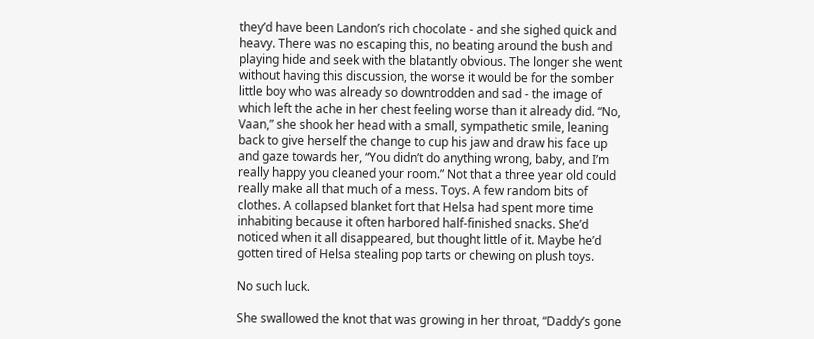they’d have been Landon’s rich chocolate - and she sighed quick and heavy. There was no escaping this, no beating around the bush and playing hide and seek with the blatantly obvious. The longer she went without having this discussion, the worse it would be for the somber little boy who was already so downtrodden and sad - the image of which left the ache in her chest feeling worse than it already did. “No, Vaan,” she shook her head with a small, sympathetic smile, leaning back to give herself the change to cup his jaw and draw his face up and gaze towards her, “You didn’t do anything wrong, baby, and I’m really happy you cleaned your room.” Not that a three year old could really make all that much of a mess. Toys. A few random bits of clothes. A collapsed blanket fort that Helsa had spent more time inhabiting because it often harbored half-finished snacks. She’d noticed when it all disappeared, but thought little of it. Maybe he’d gotten tired of Helsa stealing pop tarts or chewing on plush toys.

No such luck.

She swallowed the knot that was growing in her throat, “Daddy’s gone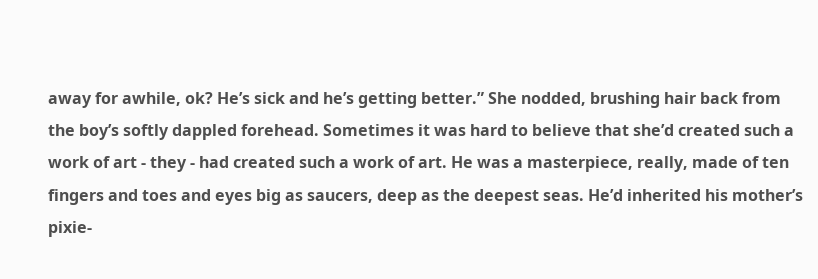away for awhile, ok? He’s sick and he’s getting better.” She nodded, brushing hair back from the boy’s softly dappled forehead. Sometimes it was hard to believe that she’d created such a work of art - they - had created such a work of art. He was a masterpiece, really, made of ten fingers and toes and eyes big as saucers, deep as the deepest seas. He’d inherited his mother’s pixie-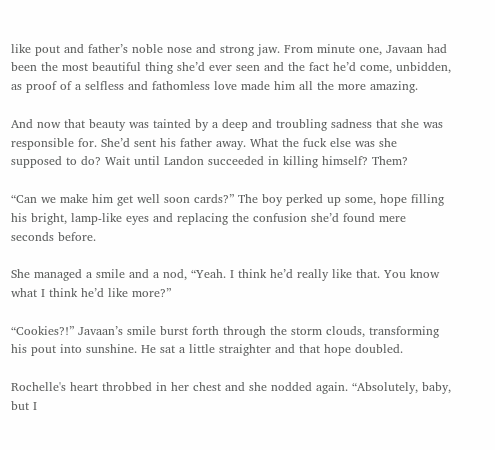like pout and father’s noble nose and strong jaw. From minute one, Javaan had been the most beautiful thing she’d ever seen and the fact he’d come, unbidden, as proof of a selfless and fathomless love made him all the more amazing.

And now that beauty was tainted by a deep and troubling sadness that she was responsible for. She’d sent his father away. What the fuck else was she supposed to do? Wait until Landon succeeded in killing himself? Them?

“Can we make him get well soon cards?” The boy perked up some, hope filling his bright, lamp-like eyes and replacing the confusion she’d found mere seconds before.

She managed a smile and a nod, “Yeah. I think he’d really like that. You know what I think he’d like more?”

“Cookies?!” Javaan’s smile burst forth through the storm clouds, transforming his pout into sunshine. He sat a little straighter and that hope doubled.

Rochelle's heart throbbed in her chest and she nodded again. “Absolutely, baby, but I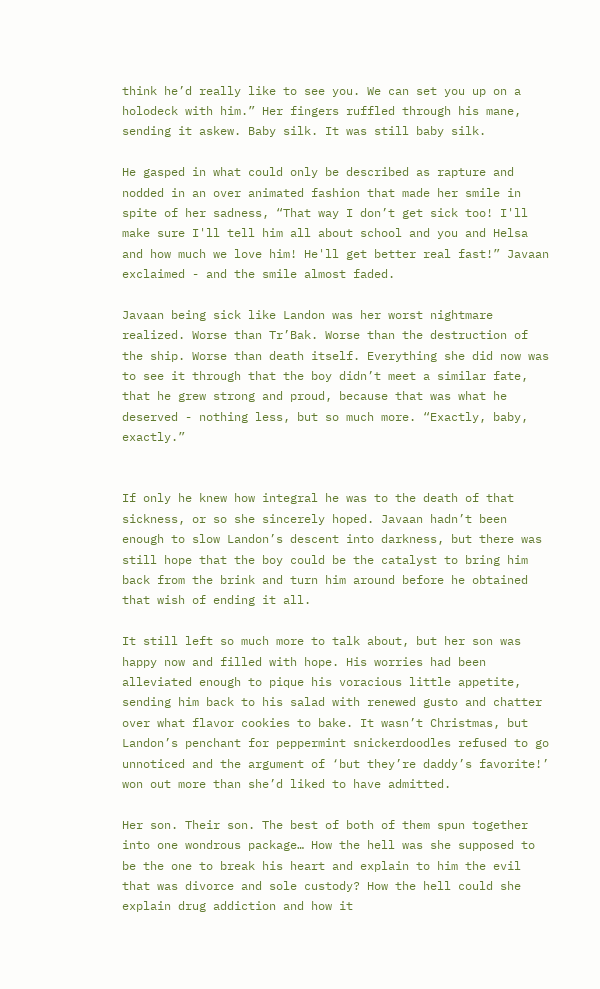think he’d really like to see you. We can set you up on a holodeck with him.” Her fingers ruffled through his mane, sending it askew. Baby silk. It was still baby silk.

He gasped in what could only be described as rapture and nodded in an over animated fashion that made her smile in spite of her sadness, “That way I don’t get sick too! I'll make sure I'll tell him all about school and you and Helsa and how much we love him! He'll get better real fast!” Javaan exclaimed - and the smile almost faded.

Javaan being sick like Landon was her worst nightmare realized. Worse than Tr’Bak. Worse than the destruction of the ship. Worse than death itself. Everything she did now was to see it through that the boy didn’t meet a similar fate, that he grew strong and proud, because that was what he deserved - nothing less, but so much more. “Exactly, baby, exactly.”


If only he knew how integral he was to the death of that sickness, or so she sincerely hoped. Javaan hadn’t been enough to slow Landon’s descent into darkness, but there was still hope that the boy could be the catalyst to bring him back from the brink and turn him around before he obtained that wish of ending it all.

It still left so much more to talk about, but her son was happy now and filled with hope. His worries had been alleviated enough to pique his voracious little appetite, sending him back to his salad with renewed gusto and chatter over what flavor cookies to bake. It wasn’t Christmas, but Landon’s penchant for peppermint snickerdoodles refused to go unnoticed and the argument of ‘but they’re daddy’s favorite!’ won out more than she’d liked to have admitted.

Her son. Their son. The best of both of them spun together into one wondrous package… How the hell was she supposed to be the one to break his heart and explain to him the evil that was divorce and sole custody? How the hell could she explain drug addiction and how it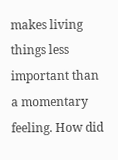makes living things less important than a momentary feeling. How did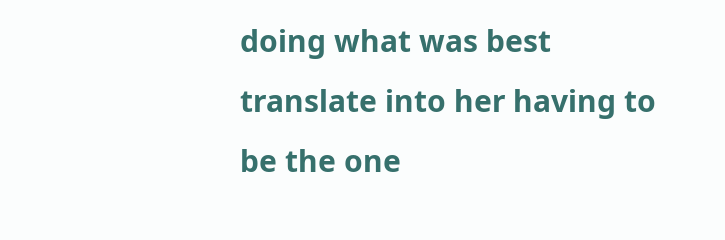doing what was best translate into her having to be the one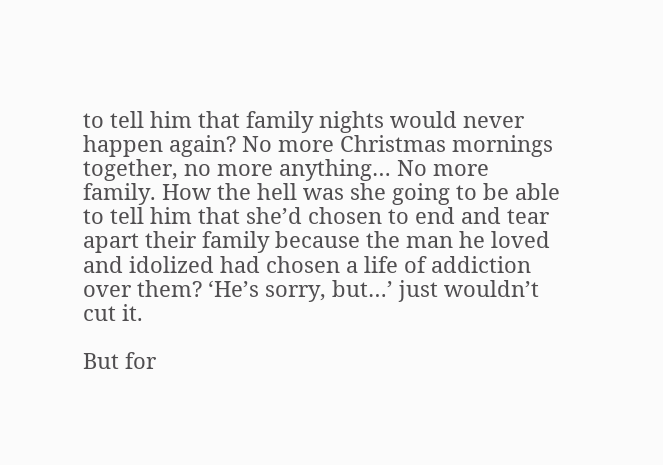to tell him that family nights would never happen again? No more Christmas mornings together, no more anything… No more family. How the hell was she going to be able to tell him that she’d chosen to end and tear apart their family because the man he loved and idolized had chosen a life of addiction over them? ‘He’s sorry, but…’ just wouldn’t cut it.

But for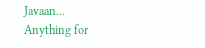Javaan… Anything for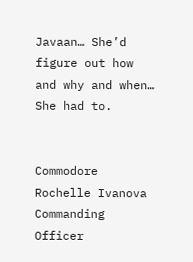Javaan… She’d figure out how and why and when… She had to.


Commodore Rochelle Ivanova
Commanding Officer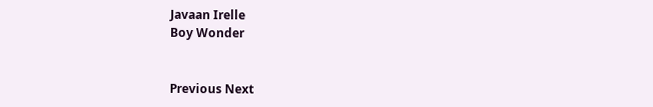Javaan Irelle
Boy Wonder


Previous Next